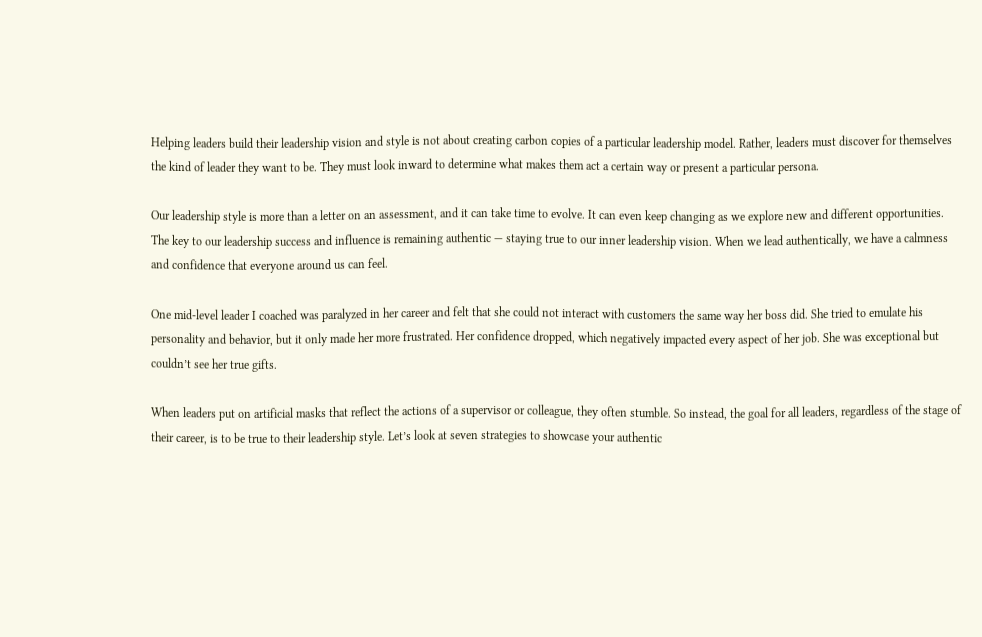Helping leaders build their leadership vision and style is not about creating carbon copies of a particular leadership model. Rather, leaders must discover for themselves the kind of leader they want to be. They must look inward to determine what makes them act a certain way or present a particular persona.

Our leadership style is more than a letter on an assessment, and it can take time to evolve. It can even keep changing as we explore new and different opportunities. The key to our leadership success and influence is remaining authentic — staying true to our inner leadership vision. When we lead authentically, we have a calmness and confidence that everyone around us can feel.

One mid-level leader I coached was paralyzed in her career and felt that she could not interact with customers the same way her boss did. She tried to emulate his personality and behavior, but it only made her more frustrated. Her confidence dropped, which negatively impacted every aspect of her job. She was exceptional but couldn’t see her true gifts.

When leaders put on artificial masks that reflect the actions of a supervisor or colleague, they often stumble. So instead, the goal for all leaders, regardless of the stage of their career, is to be true to their leadership style. Let’s look at seven strategies to showcase your authentic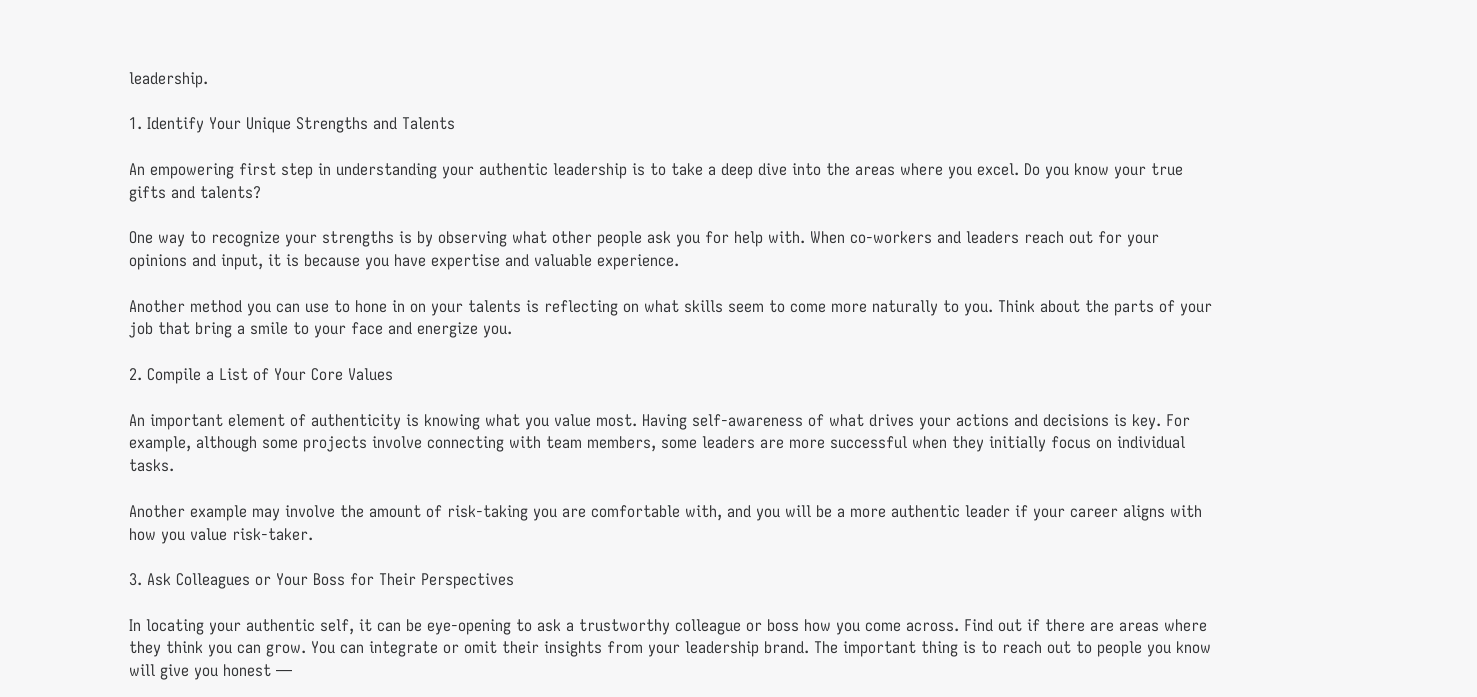leadership.

1. Identify Your Unique Strengths and Talents

An empowering first step in understanding your authentic leadership is to take a deep dive into the areas where you excel. Do you know your true gifts and talents?

One way to recognize your strengths is by observing what other people ask you for help with. When co-workers and leaders reach out for your opinions and input, it is because you have expertise and valuable experience.

Another method you can use to hone in on your talents is reflecting on what skills seem to come more naturally to you. Think about the parts of your job that bring a smile to your face and energize you.

2. Compile a List of Your Core Values

An important element of authenticity is knowing what you value most. Having self-awareness of what drives your actions and decisions is key. For example, although some projects involve connecting with team members, some leaders are more successful when they initially focus on individual tasks.

Another example may involve the amount of risk-taking you are comfortable with, and you will be a more authentic leader if your career aligns with how you value risk-taker.

3. Ask Colleagues or Your Boss for Their Perspectives

In locating your authentic self, it can be eye-opening to ask a trustworthy colleague or boss how you come across. Find out if there are areas where they think you can grow. You can integrate or omit their insights from your leadership brand. The important thing is to reach out to people you know will give you honest —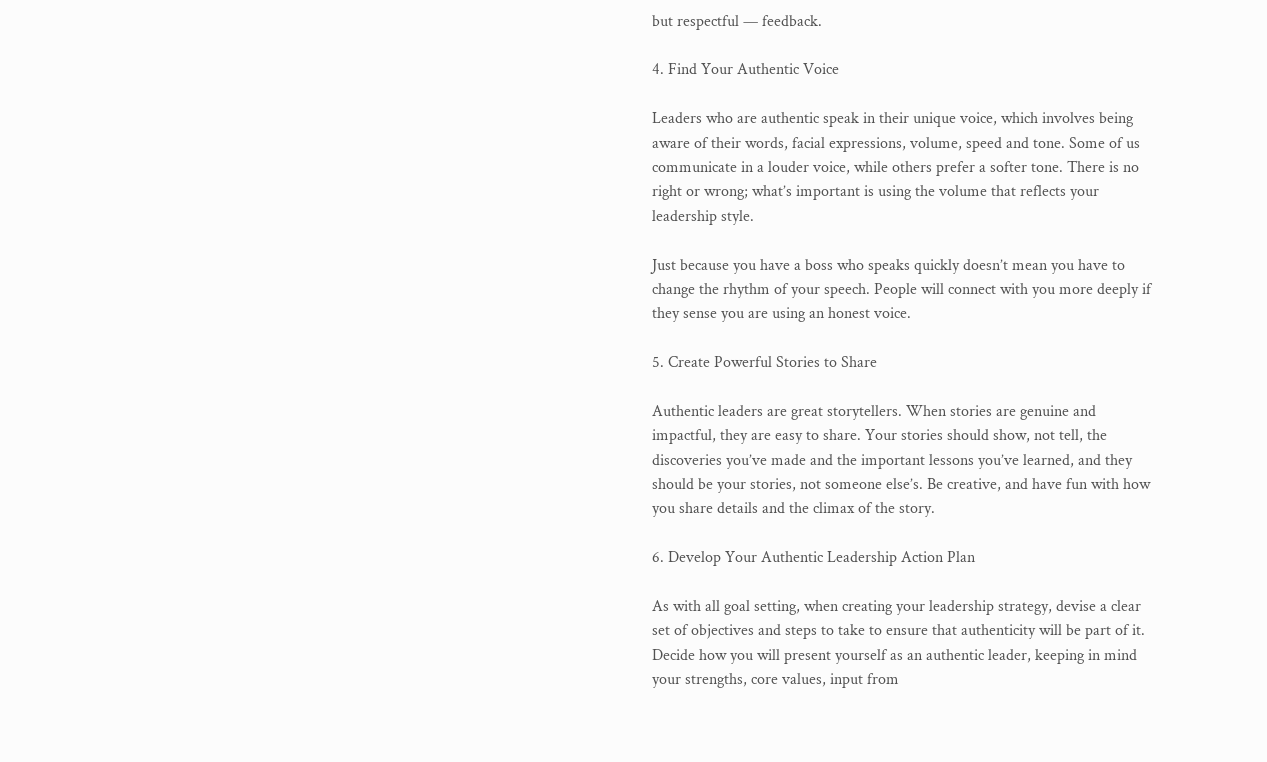but respectful — feedback.

4. Find Your Authentic Voice

Leaders who are authentic speak in their unique voice, which involves being aware of their words, facial expressions, volume, speed and tone. Some of us communicate in a louder voice, while others prefer a softer tone. There is no right or wrong; what’s important is using the volume that reflects your leadership style.

Just because you have a boss who speaks quickly doesn’t mean you have to change the rhythm of your speech. People will connect with you more deeply if they sense you are using an honest voice.

5. Create Powerful Stories to Share

Authentic leaders are great storytellers. When stories are genuine and impactful, they are easy to share. Your stories should show, not tell, the discoveries you’ve made and the important lessons you’ve learned, and they should be your stories, not someone else’s. Be creative, and have fun with how you share details and the climax of the story.

6. Develop Your Authentic Leadership Action Plan

As with all goal setting, when creating your leadership strategy, devise a clear set of objectives and steps to take to ensure that authenticity will be part of it. Decide how you will present yourself as an authentic leader, keeping in mind your strengths, core values, input from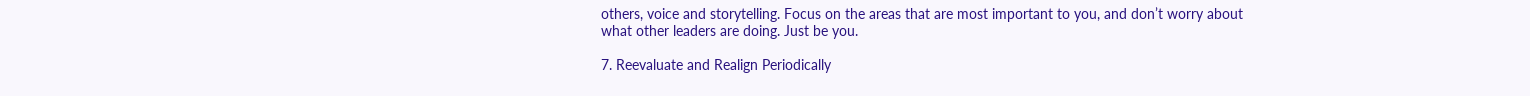others, voice and storytelling. Focus on the areas that are most important to you, and don’t worry about what other leaders are doing. Just be you.

7. Reevaluate and Realign Periodically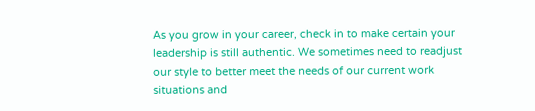As you grow in your career, check in to make certain your leadership is still authentic. We sometimes need to readjust our style to better meet the needs of our current work situations and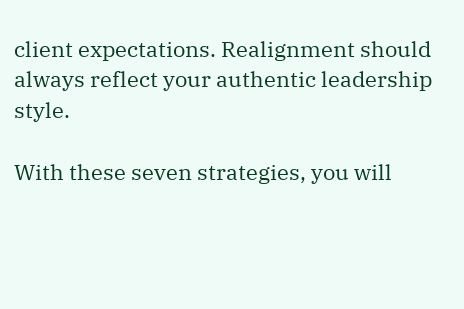client expectations. Realignment should always reflect your authentic leadership style.

With these seven strategies, you will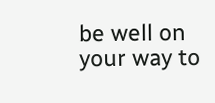be well on your way to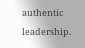authentic leadership.